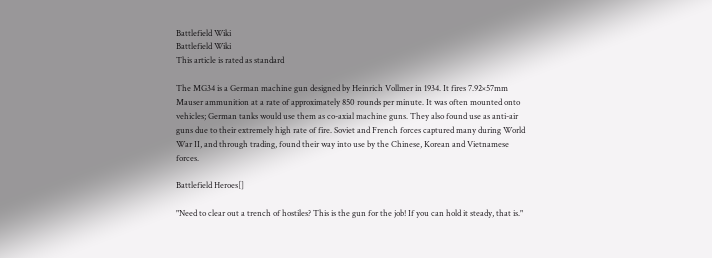Battlefield Wiki
Battlefield Wiki
This article is rated as standard

The MG34 is a German machine gun designed by Heinrich Vollmer in 1934. It fires 7.92×57mm Mauser ammunition at a rate of approximately 850 rounds per minute. It was often mounted onto vehicles; German tanks would use them as co-axial machine guns. They also found use as anti-air guns due to their extremely high rate of fire. Soviet and French forces captured many during World War II, and through trading, found their way into use by the Chinese, Korean and Vietnamese forces.

Battlefield Heroes[]

"Need to clear out a trench of hostiles? This is the gun for the job! If you can hold it steady, that is."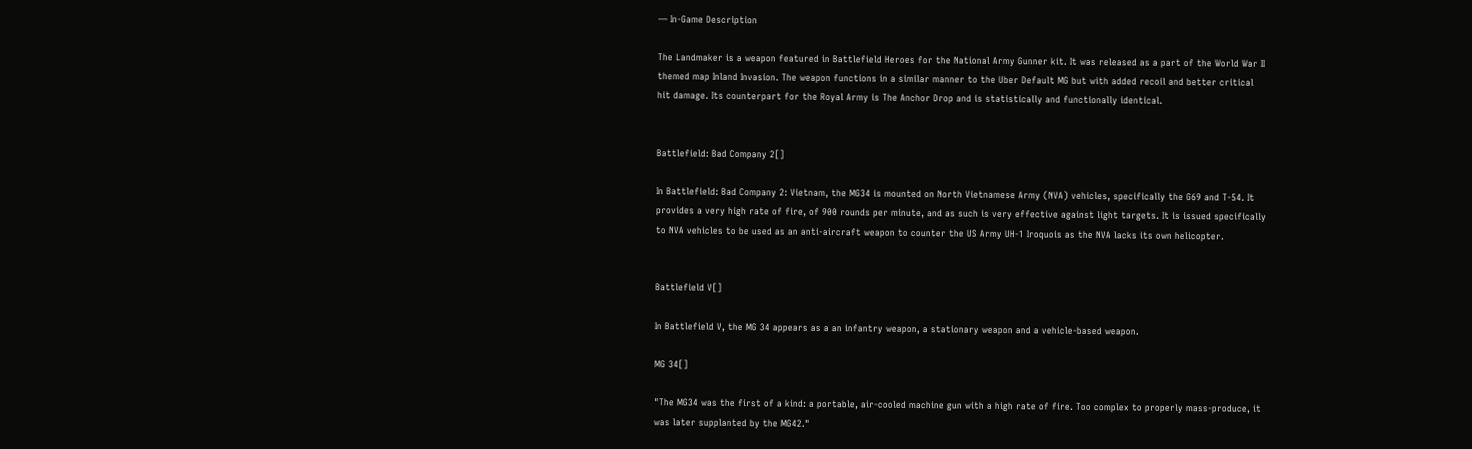— In-Game Description

The Landmaker is a weapon featured in Battlefield Heroes for the National Army Gunner kit. It was released as a part of the World War II themed map Inland Invasion. The weapon functions in a similar manner to the Uber Default MG but with added recoil and better critical hit damage. Its counterpart for the Royal Army is The Anchor Drop and is statistically and functionally identical.


Battlefield: Bad Company 2[]

In Battlefield: Bad Company 2: Vietnam, the MG34 is mounted on North Vietnamese Army (NVA) vehicles, specifically the G69 and T-54. It provides a very high rate of fire, of 900 rounds per minute, and as such is very effective against light targets. It is issued specifically to NVA vehicles to be used as an anti-aircraft weapon to counter the US Army UH-1 Iroquois as the NVA lacks its own helicopter.


Battlefield V[]

In Battlefield V, the MG 34 appears as a an infantry weapon, a stationary weapon and a vehicle-based weapon.

MG 34[]

"The MG34 was the first of a kind: a portable, air-cooled machine gun with a high rate of fire. Too complex to properly mass-produce, it was later supplanted by the MG42."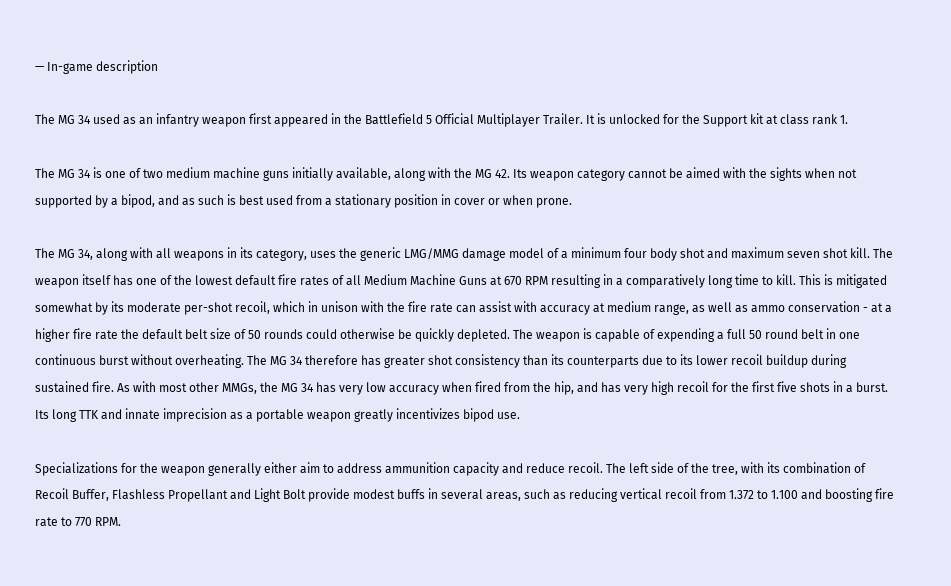— In-game description

The MG 34 used as an infantry weapon first appeared in the Battlefield 5 Official Multiplayer Trailer. It is unlocked for the Support kit at class rank 1.

The MG 34 is one of two medium machine guns initially available, along with the MG 42. Its weapon category cannot be aimed with the sights when not supported by a bipod, and as such is best used from a stationary position in cover or when prone.

The MG 34, along with all weapons in its category, uses the generic LMG/MMG damage model of a minimum four body shot and maximum seven shot kill. The weapon itself has one of the lowest default fire rates of all Medium Machine Guns at 670 RPM resulting in a comparatively long time to kill. This is mitigated somewhat by its moderate per-shot recoil, which in unison with the fire rate can assist with accuracy at medium range, as well as ammo conservation - at a higher fire rate the default belt size of 50 rounds could otherwise be quickly depleted. The weapon is capable of expending a full 50 round belt in one continuous burst without overheating. The MG 34 therefore has greater shot consistency than its counterparts due to its lower recoil buildup during sustained fire. As with most other MMGs, the MG 34 has very low accuracy when fired from the hip, and has very high recoil for the first five shots in a burst. Its long TTK and innate imprecision as a portable weapon greatly incentivizes bipod use.

Specializations for the weapon generally either aim to address ammunition capacity and reduce recoil. The left side of the tree, with its combination of Recoil Buffer, Flashless Propellant and Light Bolt provide modest buffs in several areas, such as reducing vertical recoil from 1.372 to 1.100 and boosting fire rate to 770 RPM.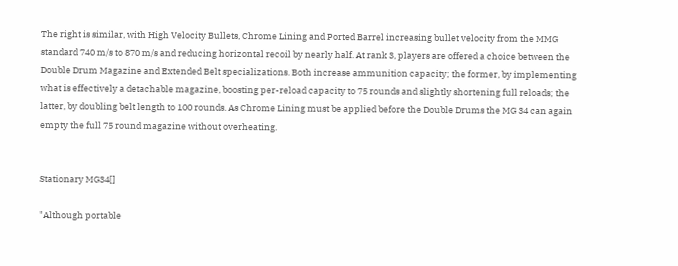The right is similar, with High Velocity Bullets, Chrome Lining and Ported Barrel increasing bullet velocity from the MMG standard 740 m/s to 870 m/s and reducing horizontal recoil by nearly half. At rank 3, players are offered a choice between the Double Drum Magazine and Extended Belt specializations. Both increase ammunition capacity; the former, by implementing what is effectively a detachable magazine, boosting per-reload capacity to 75 rounds and slightly shortening full reloads; the latter, by doubling belt length to 100 rounds. As Chrome Lining must be applied before the Double Drums the MG 34 can again empty the full 75 round magazine without overheating.


Stationary MG34[]

"Although portable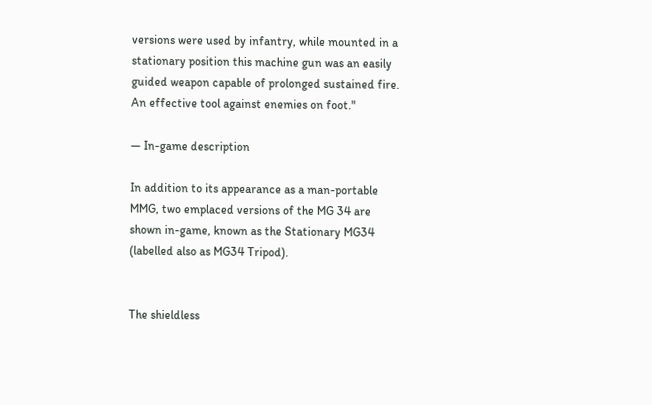versions were used by infantry, while mounted in a stationary position this machine gun was an easily guided weapon capable of prolonged sustained fire. An effective tool against enemies on foot."

— In-game description

In addition to its appearance as a man-portable MMG, two emplaced versions of the MG 34 are shown in-game, known as the Stationary MG34 (labelled also as MG34 Tripod).


The shieldless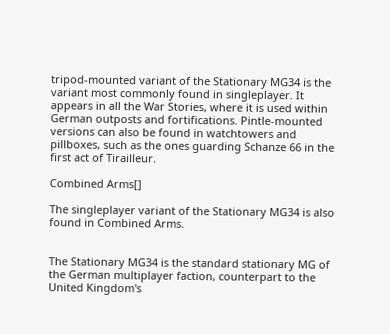tripod-mounted variant of the Stationary MG34 is the variant most commonly found in singleplayer. It appears in all the War Stories, where it is used within German outposts and fortifications. Pintle-mounted versions can also be found in watchtowers and pillboxes, such as the ones guarding Schanze 66 in the first act of Tirailleur.

Combined Arms[]

The singleplayer variant of the Stationary MG34 is also found in Combined Arms.


The Stationary MG34 is the standard stationary MG of the German multiplayer faction, counterpart to the United Kingdom's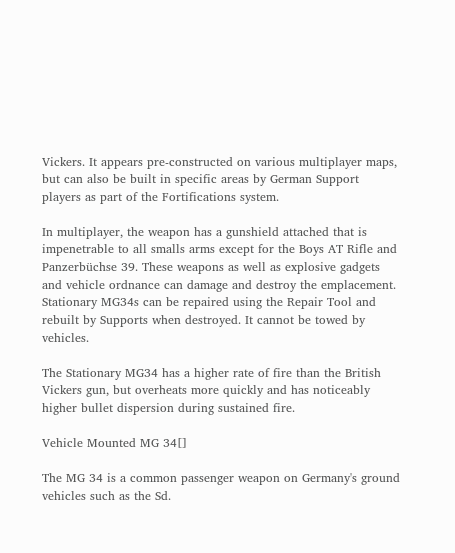Vickers. It appears pre-constructed on various multiplayer maps, but can also be built in specific areas by German Support players as part of the Fortifications system.

In multiplayer, the weapon has a gunshield attached that is impenetrable to all smalls arms except for the Boys AT Rifle and Panzerbüchse 39. These weapons as well as explosive gadgets and vehicle ordnance can damage and destroy the emplacement. Stationary MG34s can be repaired using the Repair Tool and rebuilt by Supports when destroyed. It cannot be towed by vehicles.

The Stationary MG34 has a higher rate of fire than the British Vickers gun, but overheats more quickly and has noticeably higher bullet dispersion during sustained fire.

Vehicle Mounted MG 34[]

The MG 34 is a common passenger weapon on Germany's ground vehicles such as the Sd.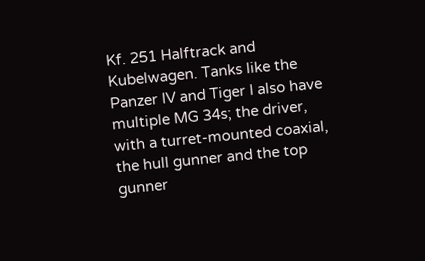Kf. 251 Halftrack and Kubelwagen. Tanks like the Panzer IV and Tiger I also have multiple MG 34s; the driver, with a turret-mounted coaxial, the hull gunner and the top gunner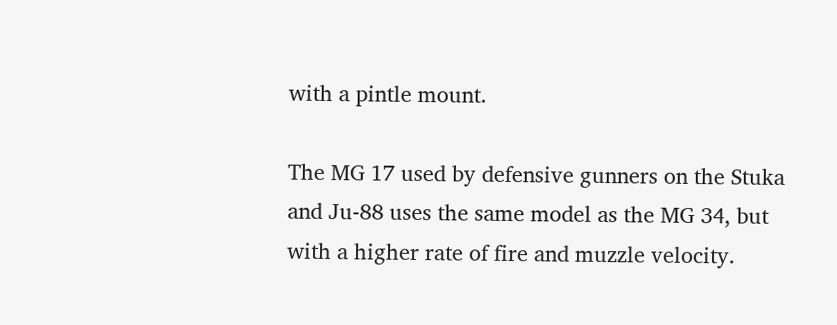with a pintle mount.

The MG 17 used by defensive gunners on the Stuka and Ju-88 uses the same model as the MG 34, but with a higher rate of fire and muzzle velocity.